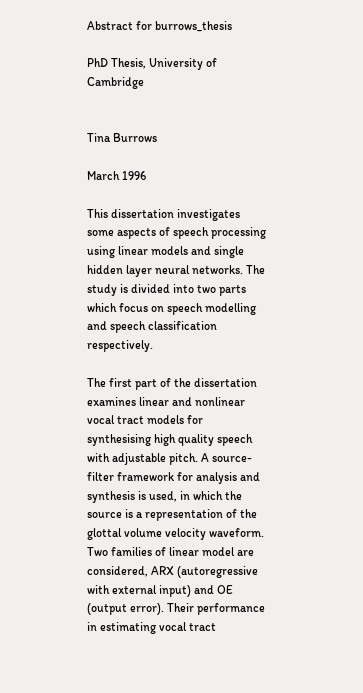Abstract for burrows_thesis

PhD Thesis, University of Cambridge


Tina Burrows

March 1996

This dissertation investigates some aspects of speech processing using linear models and single hidden layer neural networks. The study is divided into two parts which focus on speech modelling and speech classification respectively.

The first part of the dissertation examines linear and nonlinear vocal tract models for synthesising high quality speech with adjustable pitch. A source-filter framework for analysis and synthesis is used, in which the source is a representation of the glottal volume velocity waveform. Two families of linear model are considered, ARX (autoregressive with external input) and OE (output error). Their performance in estimating vocal tract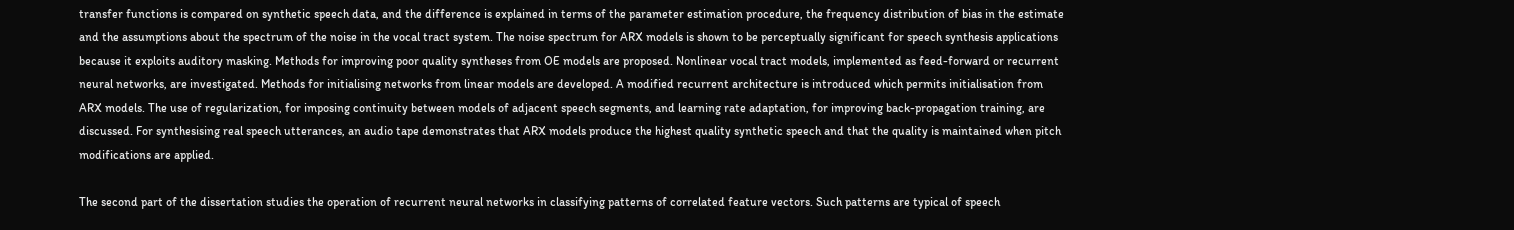transfer functions is compared on synthetic speech data, and the difference is explained in terms of the parameter estimation procedure, the frequency distribution of bias in the estimate and the assumptions about the spectrum of the noise in the vocal tract system. The noise spectrum for ARX models is shown to be perceptually significant for speech synthesis applications because it exploits auditory masking. Methods for improving poor quality syntheses from OE models are proposed. Nonlinear vocal tract models, implemented as feed-forward or recurrent neural networks, are investigated. Methods for initialising networks from linear models are developed. A modified recurrent architecture is introduced which permits initialisation from ARX models. The use of regularization, for imposing continuity between models of adjacent speech segments, and learning rate adaptation, for improving back-propagation training, are discussed. For synthesising real speech utterances, an audio tape demonstrates that ARX models produce the highest quality synthetic speech and that the quality is maintained when pitch modifications are applied.

The second part of the dissertation studies the operation of recurrent neural networks in classifying patterns of correlated feature vectors. Such patterns are typical of speech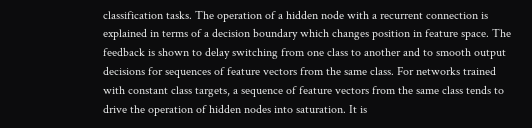classification tasks. The operation of a hidden node with a recurrent connection is explained in terms of a decision boundary which changes position in feature space. The feedback is shown to delay switching from one class to another and to smooth output decisions for sequences of feature vectors from the same class. For networks trained with constant class targets, a sequence of feature vectors from the same class tends to drive the operation of hidden nodes into saturation. It is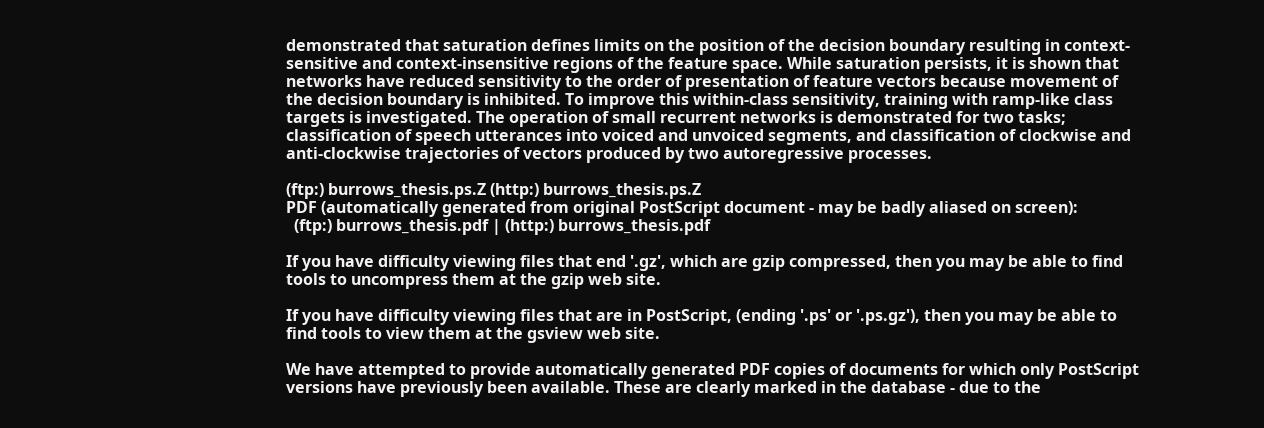demonstrated that saturation defines limits on the position of the decision boundary resulting in context-sensitive and context-insensitive regions of the feature space. While saturation persists, it is shown that networks have reduced sensitivity to the order of presentation of feature vectors because movement of the decision boundary is inhibited. To improve this within-class sensitivity, training with ramp-like class targets is investigated. The operation of small recurrent networks is demonstrated for two tasks; classification of speech utterances into voiced and unvoiced segments, and classification of clockwise and anti-clockwise trajectories of vectors produced by two autoregressive processes.

(ftp:) burrows_thesis.ps.Z (http:) burrows_thesis.ps.Z
PDF (automatically generated from original PostScript document - may be badly aliased on screen):
  (ftp:) burrows_thesis.pdf | (http:) burrows_thesis.pdf

If you have difficulty viewing files that end '.gz', which are gzip compressed, then you may be able to find tools to uncompress them at the gzip web site.

If you have difficulty viewing files that are in PostScript, (ending '.ps' or '.ps.gz'), then you may be able to find tools to view them at the gsview web site.

We have attempted to provide automatically generated PDF copies of documents for which only PostScript versions have previously been available. These are clearly marked in the database - due to the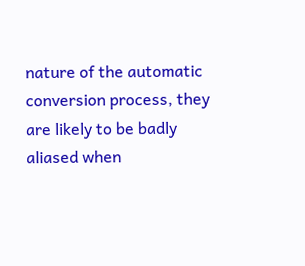nature of the automatic conversion process, they are likely to be badly aliased when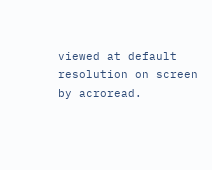viewed at default resolution on screen by acroread.